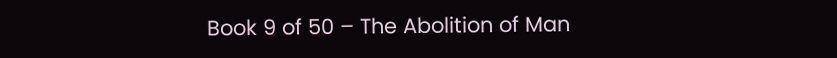Book 9 of 50 – The Abolition of Man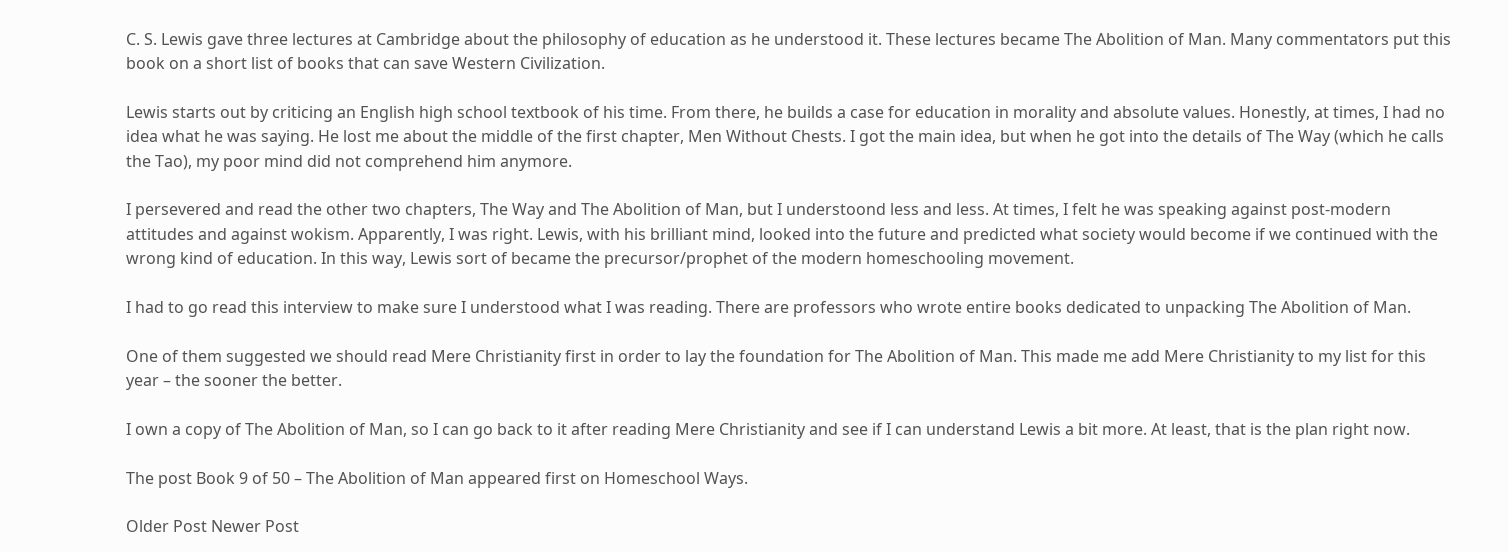C. S. Lewis gave three lectures at Cambridge about the philosophy of education as he understood it. These lectures became The Abolition of Man. Many commentators put this book on a short list of books that can save Western Civilization.

Lewis starts out by criticing an English high school textbook of his time. From there, he builds a case for education in morality and absolute values. Honestly, at times, I had no idea what he was saying. He lost me about the middle of the first chapter, Men Without Chests. I got the main idea, but when he got into the details of The Way (which he calls the Tao), my poor mind did not comprehend him anymore.

I persevered and read the other two chapters, The Way and The Abolition of Man, but I understoond less and less. At times, I felt he was speaking against post-modern attitudes and against wokism. Apparently, I was right. Lewis, with his brilliant mind, looked into the future and predicted what society would become if we continued with the wrong kind of education. In this way, Lewis sort of became the precursor/prophet of the modern homeschooling movement.

I had to go read this interview to make sure I understood what I was reading. There are professors who wrote entire books dedicated to unpacking The Abolition of Man.

One of them suggested we should read Mere Christianity first in order to lay the foundation for The Abolition of Man. This made me add Mere Christianity to my list for this year – the sooner the better.

I own a copy of The Abolition of Man, so I can go back to it after reading Mere Christianity and see if I can understand Lewis a bit more. At least, that is the plan right now.

The post Book 9 of 50 – The Abolition of Man appeared first on Homeschool Ways.

Older Post Newer Post